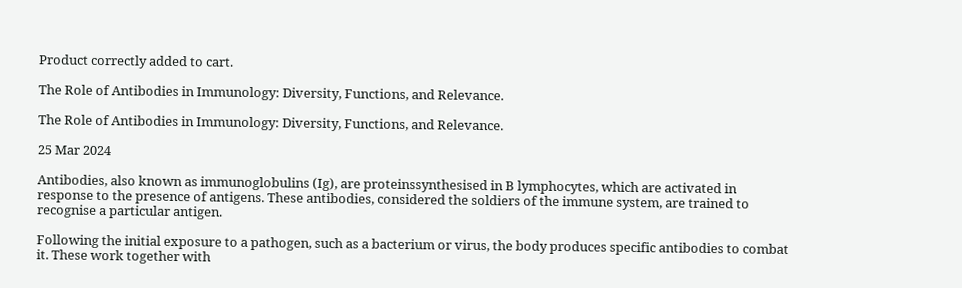Product correctly added to cart.

The Role of Antibodies in Immunology: Diversity, Functions, and Relevance.

The Role of Antibodies in Immunology: Diversity, Functions, and Relevance.

25 Mar 2024

Antibodies, also known as immunoglobulins (Ig), are proteinssynthesised in B lymphocytes, which are activated in response to the presence of antigens. These antibodies, considered the soldiers of the immune system, are trained to recognise a particular antigen.

Following the initial exposure to a pathogen, such as a bacterium or virus, the body produces specific antibodies to combat it. These work together with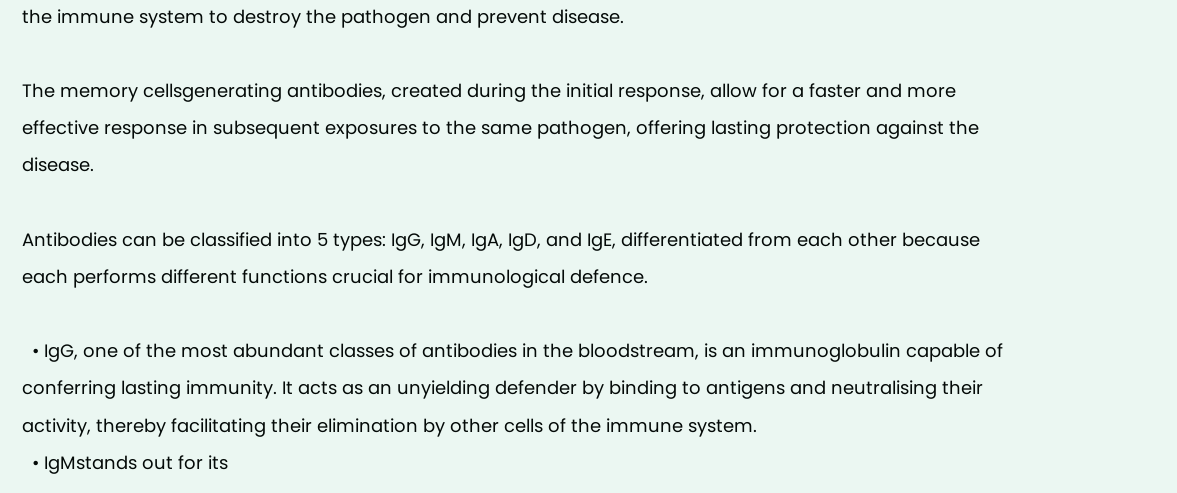the immune system to destroy the pathogen and prevent disease.

The memory cellsgenerating antibodies, created during the initial response, allow for a faster and more effective response in subsequent exposures to the same pathogen, offering lasting protection against the disease.

Antibodies can be classified into 5 types: IgG, IgM, IgA, IgD, and IgE, differentiated from each other because each performs different functions crucial for immunological defence.

  • IgG, one of the most abundant classes of antibodies in the bloodstream, is an immunoglobulin capable of conferring lasting immunity. It acts as an unyielding defender by binding to antigens and neutralising their activity, thereby facilitating their elimination by other cells of the immune system.
  • IgMstands out for its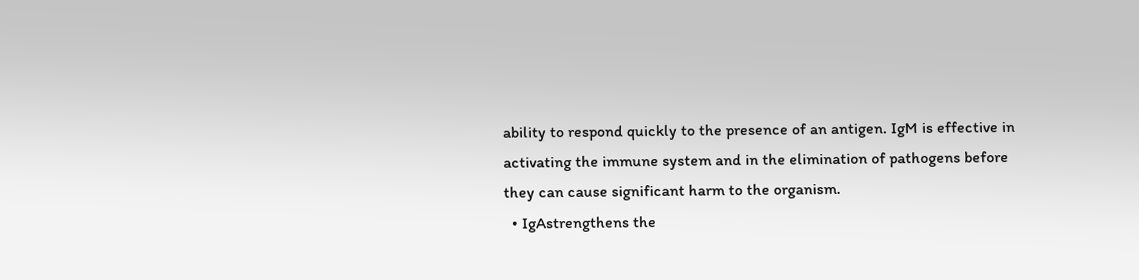ability to respond quickly to the presence of an antigen. IgM is effective in activating the immune system and in the elimination of pathogens before they can cause significant harm to the organism.
  • IgAstrengthens the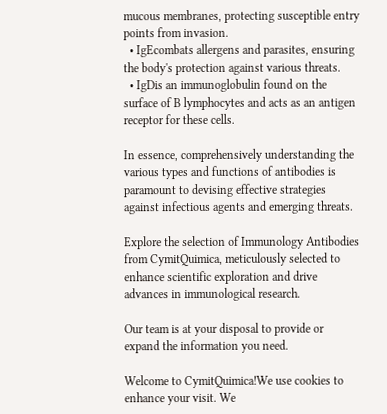mucous membranes, protecting susceptible entry points from invasion.
  • IgEcombats allergens and parasites, ensuring the body's protection against various threats.
  • IgDis an immunoglobulin found on the surface of B lymphocytes and acts as an antigen receptor for these cells.

In essence, comprehensively understanding the various types and functions of antibodies is paramount to devising effective strategies against infectious agents and emerging threats.

Explore the selection of Immunology Antibodies from CymitQuimica, meticulously selected to enhance scientific exploration and drive advances in immunological research.

Our team is at your disposal to provide or expand the information you need.

Welcome to CymitQuimica!We use cookies to enhance your visit. We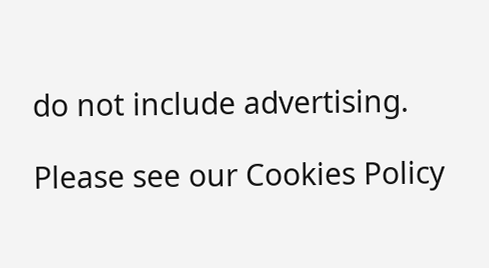do not include advertising.

Please see our Cookies Policy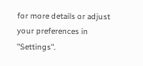for more details or adjust your preferences in "Settings".